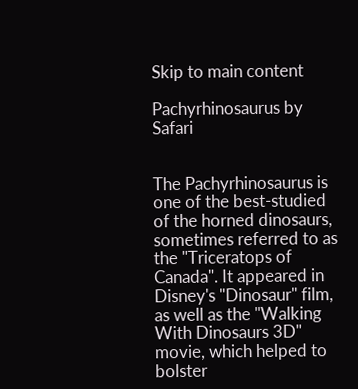Skip to main content

Pachyrhinosaurus by Safari


The Pachyrhinosaurus is one of the best-studied of the horned dinosaurs, sometimes referred to as the "Triceratops of Canada". It appeared in Disney's "Dinosaur" film, as well as the "Walking With Dinosaurs 3D" movie, which helped to bolster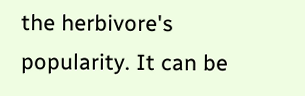the herbivore's popularity. It can be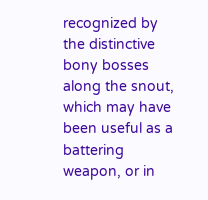recognized by the distinctive bony bosses along the snout, which may have been useful as a battering weapon, or in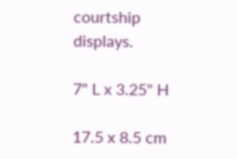courtship displays.

7" L x 3.25" H

17.5 x 8.5 cm